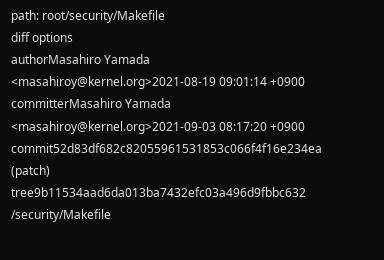path: root/security/Makefile
diff options
authorMasahiro Yamada <masahiroy@kernel.org>2021-08-19 09:01:14 +0900
committerMasahiro Yamada <masahiroy@kernel.org>2021-09-03 08:17:20 +0900
commit52d83df682c82055961531853c066f4f16e234ea (patch)
tree9b11534aad6da013ba7432efc03a496d9fbbc632 /security/Makefile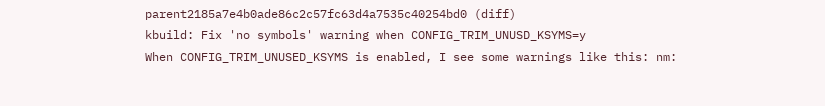parent2185a7e4b0ade86c2c57fc63d4a7535c40254bd0 (diff)
kbuild: Fix 'no symbols' warning when CONFIG_TRIM_UNUSD_KSYMS=y
When CONFIG_TRIM_UNUSED_KSYMS is enabled, I see some warnings like this: nm: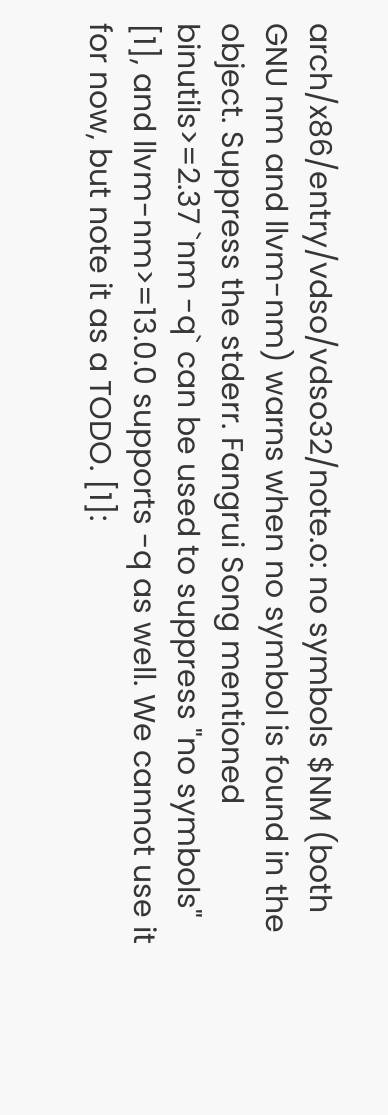arch/x86/entry/vdso/vdso32/note.o: no symbols $NM (both GNU nm and llvm-nm) warns when no symbol is found in the object. Suppress the stderr. Fangrui Song mentioned binutils>=2.37 `nm -q` can be used to suppress "no symbols" [1], and llvm-nm>=13.0.0 supports -q as well. We cannot use it for now, but note it as a TODO. [1]: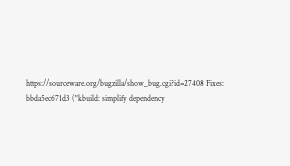https://sourceware.org/bugzilla/show_bug.cgi?id=27408 Fixes: bbda5ec671d3 ("kbuild: simplify dependency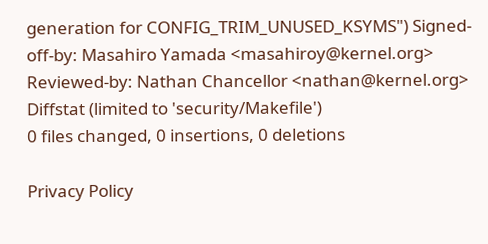generation for CONFIG_TRIM_UNUSED_KSYMS") Signed-off-by: Masahiro Yamada <masahiroy@kernel.org> Reviewed-by: Nathan Chancellor <nathan@kernel.org>
Diffstat (limited to 'security/Makefile')
0 files changed, 0 insertions, 0 deletions

Privacy Policy